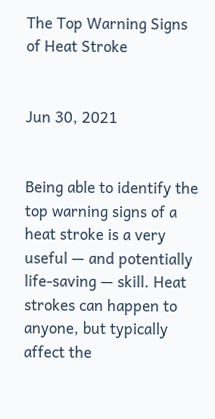The Top Warning Signs of Heat Stroke


Jun 30, 2021


Being able to identify the top warning signs of a heat stroke is a very useful — and potentially life-saving — skill. Heat strokes can happen to anyone, but typically affect the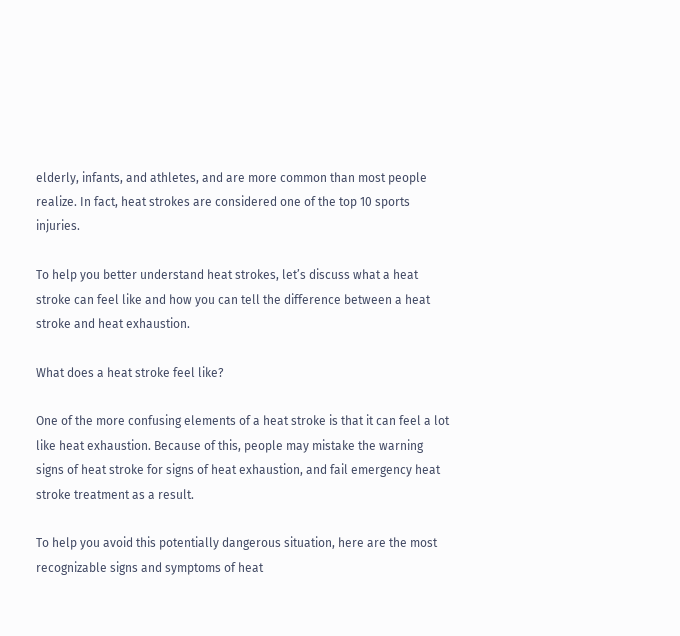elderly, infants, and athletes, and are more common than most people realize. In fact, heat strokes are considered one of the top 10 sports injuries.

To help you better understand heat strokes, let’s discuss what a heat stroke can feel like and how you can tell the difference between a heat stroke and heat exhaustion.

What does a heat stroke feel like?

One of the more confusing elements of a heat stroke is that it can feel a lot like heat exhaustion. Because of this, people may mistake the warning signs of heat stroke for signs of heat exhaustion, and fail emergency heat stroke treatment as a result.

To help you avoid this potentially dangerous situation, here are the most recognizable signs and symptoms of heat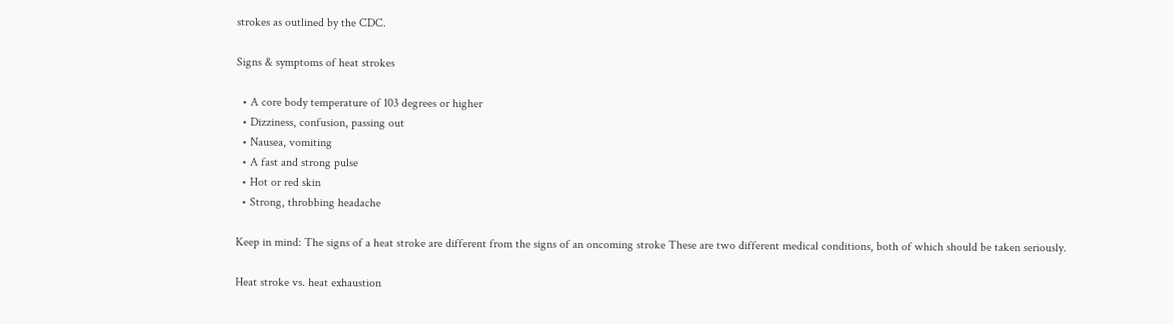strokes as outlined by the CDC.

Signs & symptoms of heat strokes

  • A core body temperature of 103 degrees or higher
  • Dizziness, confusion, passing out
  • Nausea, vomiting
  • A fast and strong pulse
  • Hot or red skin
  • Strong, throbbing headache

Keep in mind: The signs of a heat stroke are different from the signs of an oncoming stroke These are two different medical conditions, both of which should be taken seriously.

Heat stroke vs. heat exhaustion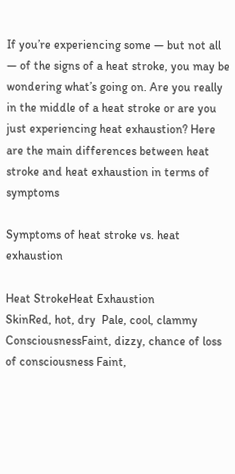If you’re experiencing some — but not all — of the signs of a heat stroke, you may be wondering what’s going on. Are you really in the middle of a heat stroke or are you just experiencing heat exhaustion? Here are the main differences between heat stroke and heat exhaustion in terms of symptoms

Symptoms of heat stroke vs. heat exhaustion

Heat StrokeHeat Exhaustion
SkinRed, hot, dry  Pale, cool, clammy
ConsciousnessFaint, dizzy, chance of loss of consciousness Faint,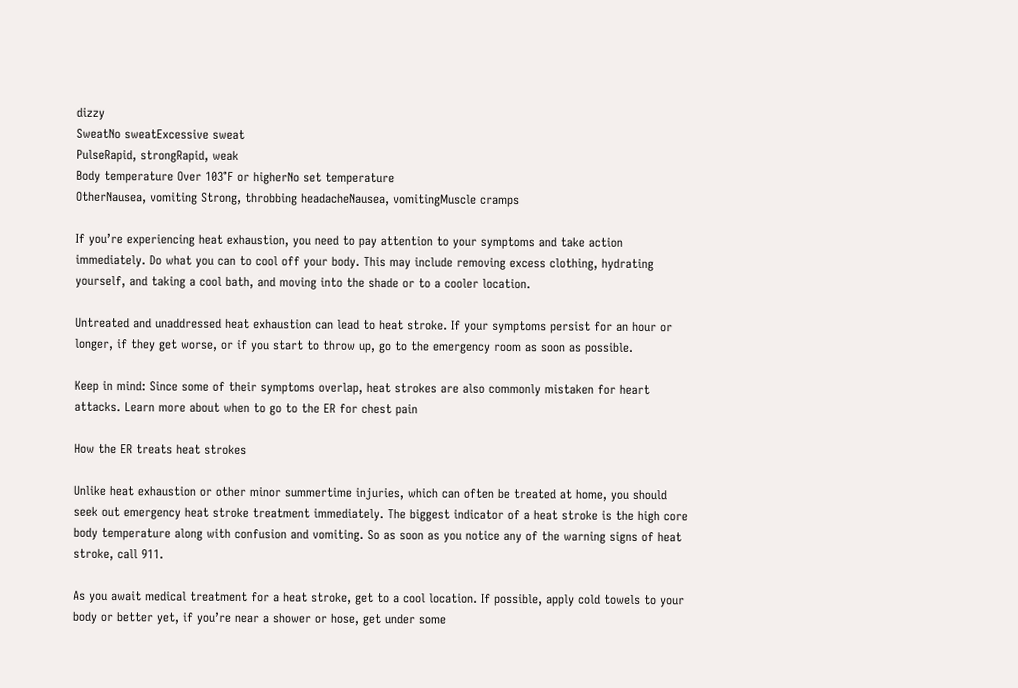dizzy
SweatNo sweatExcessive sweat
PulseRapid, strongRapid, weak
Body temperature Over 103°F or higherNo set temperature
OtherNausea, vomiting Strong, throbbing headacheNausea, vomitingMuscle cramps

If you’re experiencing heat exhaustion, you need to pay attention to your symptoms and take action immediately. Do what you can to cool off your body. This may include removing excess clothing, hydrating yourself, and taking a cool bath, and moving into the shade or to a cooler location.

Untreated and unaddressed heat exhaustion can lead to heat stroke. If your symptoms persist for an hour or longer, if they get worse, or if you start to throw up, go to the emergency room as soon as possible.

Keep in mind: Since some of their symptoms overlap, heat strokes are also commonly mistaken for heart attacks. Learn more about when to go to the ER for chest pain

How the ER treats heat strokes

Unlike heat exhaustion or other minor summertime injuries, which can often be treated at home, you should seek out emergency heat stroke treatment immediately. The biggest indicator of a heat stroke is the high core body temperature along with confusion and vomiting. So as soon as you notice any of the warning signs of heat stroke, call 911.

As you await medical treatment for a heat stroke, get to a cool location. If possible, apply cold towels to your body or better yet, if you’re near a shower or hose, get under some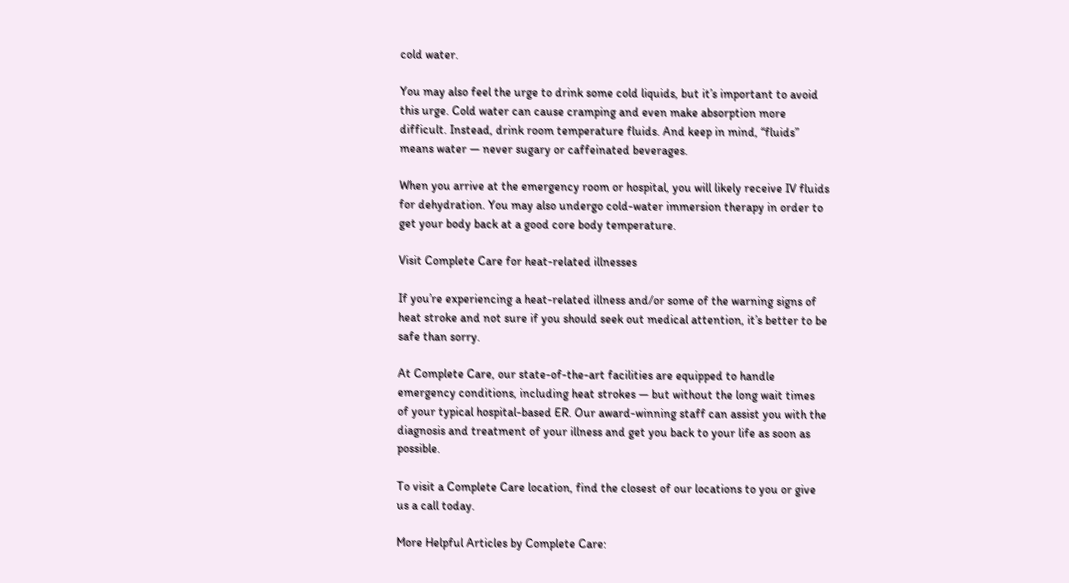cold water.

You may also feel the urge to drink some cold liquids, but it’s important to avoid this urge. Cold water can cause cramping and even make absorption more difficult. Instead, drink room temperature fluids. And keep in mind, “fluids” means water — never sugary or caffeinated beverages.

When you arrive at the emergency room or hospital, you will likely receive IV fluids for dehydration. You may also undergo cold-water immersion therapy in order to get your body back at a good core body temperature.

Visit Complete Care for heat-related illnesses

If you’re experiencing a heat-related illness and/or some of the warning signs of heat stroke and not sure if you should seek out medical attention, it’s better to be safe than sorry.

At Complete Care, our state-of-the-art facilities are equipped to handle emergency conditions, including heat strokes — but without the long wait times of your typical hospital-based ER. Our award-winning staff can assist you with the diagnosis and treatment of your illness and get you back to your life as soon as possible.

To visit a Complete Care location, find the closest of our locations to you or give us a call today.

More Helpful Articles by Complete Care: